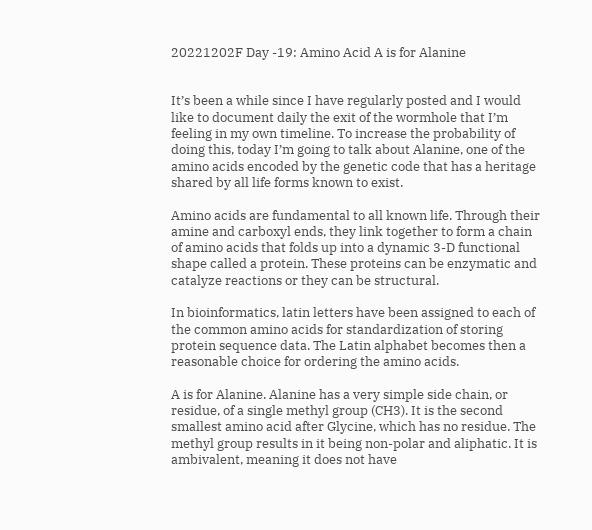20221202F Day -19: Amino Acid A is for Alanine


It’s been a while since I have regularly posted and I would like to document daily the exit of the wormhole that I’m feeling in my own timeline. To increase the probability of doing this, today I’m going to talk about Alanine, one of the amino acids encoded by the genetic code that has a heritage shared by all life forms known to exist.

Amino acids are fundamental to all known life. Through their amine and carboxyl ends, they link together to form a chain of amino acids that folds up into a dynamic 3-D functional shape called a protein. These proteins can be enzymatic and catalyze reactions or they can be structural.

In bioinformatics, latin letters have been assigned to each of the common amino acids for standardization of storing protein sequence data. The Latin alphabet becomes then a reasonable choice for ordering the amino acids.

A is for Alanine. Alanine has a very simple side chain, or residue, of a single methyl group (CH3). It is the second smallest amino acid after Glycine, which has no residue. The methyl group results in it being non-polar and aliphatic. It is ambivalent, meaning it does not have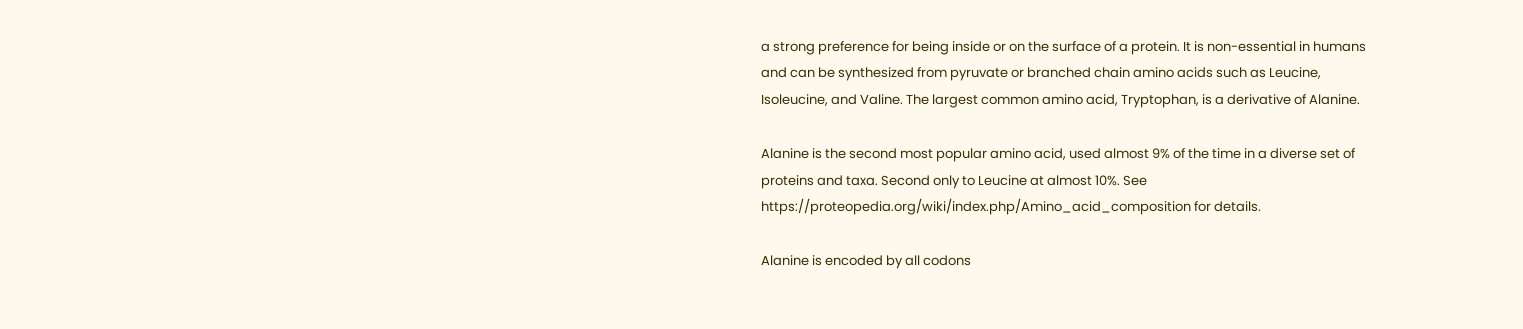a strong preference for being inside or on the surface of a protein. It is non-essential in humans and can be synthesized from pyruvate or branched chain amino acids such as Leucine, Isoleucine, and Valine. The largest common amino acid, Tryptophan, is a derivative of Alanine.

Alanine is the second most popular amino acid, used almost 9% of the time in a diverse set of proteins and taxa. Second only to Leucine at almost 10%. See https://proteopedia.org/wiki/index.php/Amino_acid_composition for details.

Alanine is encoded by all codons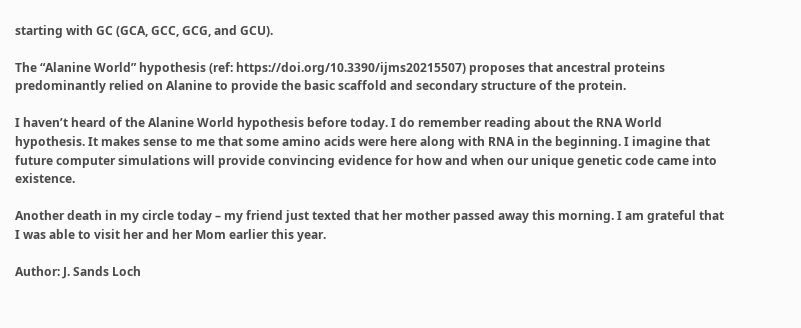starting with GC (GCA, GCC, GCG, and GCU).

The “Alanine World” hypothesis (ref: https://doi.org/10.3390/ijms20215507) proposes that ancestral proteins predominantly relied on Alanine to provide the basic scaffold and secondary structure of the protein.

I haven’t heard of the Alanine World hypothesis before today. I do remember reading about the RNA World hypothesis. It makes sense to me that some amino acids were here along with RNA in the beginning. I imagine that future computer simulations will provide convincing evidence for how and when our unique genetic code came into existence.

Another death in my circle today – my friend just texted that her mother passed away this morning. I am grateful that I was able to visit her and her Mom earlier this year.

Author: J. Sands Loch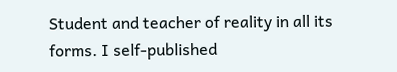Student and teacher of reality in all its forms. I self-published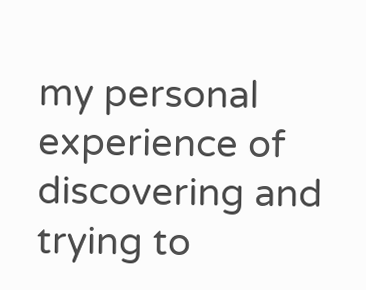my personal experience of discovering and trying to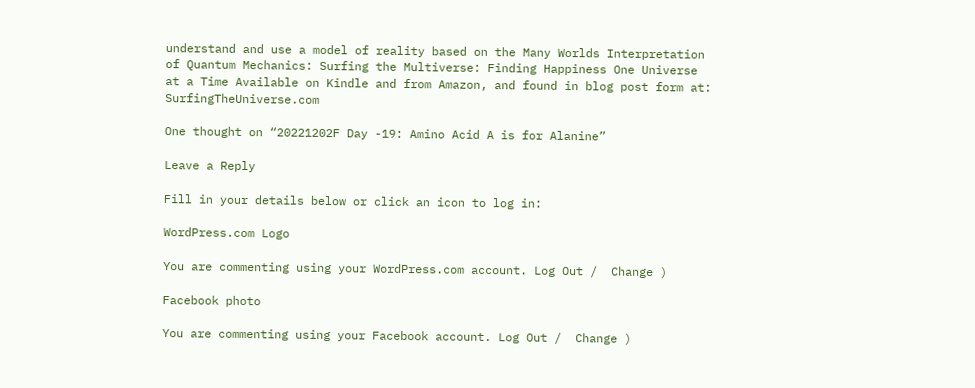understand and use a model of reality based on the Many Worlds Interpretation of Quantum Mechanics: Surfing the Multiverse: Finding Happiness One Universe at a Time Available on Kindle and from Amazon, and found in blog post form at: SurfingTheUniverse.com

One thought on “20221202F Day -19: Amino Acid A is for Alanine”

Leave a Reply

Fill in your details below or click an icon to log in:

WordPress.com Logo

You are commenting using your WordPress.com account. Log Out /  Change )

Facebook photo

You are commenting using your Facebook account. Log Out /  Change )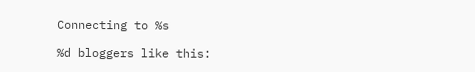Connecting to %s

%d bloggers like this: